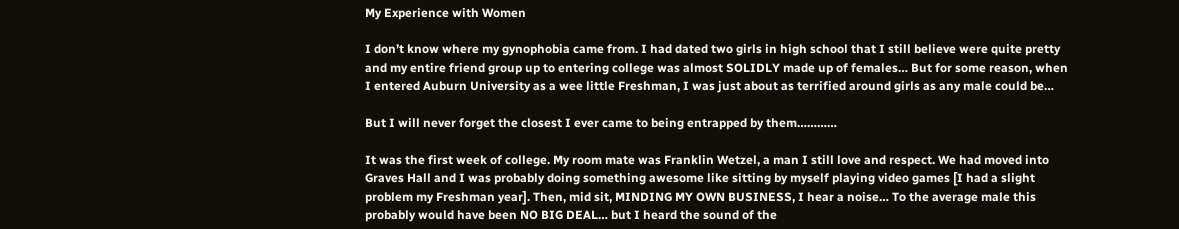My Experience with Women

I don’t know where my gynophobia came from. I had dated two girls in high school that I still believe were quite pretty and my entire friend group up to entering college was almost SOLIDLY made up of females… But for some reason, when I entered Auburn University as a wee little Freshman, I was just about as terrified around girls as any male could be…

But I will never forget the closest I ever came to being entrapped by them…………

It was the first week of college. My room mate was Franklin Wetzel, a man I still love and respect. We had moved into Graves Hall and I was probably doing something awesome like sitting by myself playing video games [I had a slight problem my Freshman year]. Then, mid sit, MINDING MY OWN BUSINESS, I hear a noise… To the average male this probably would have been NO BIG DEAL… but I heard the sound of the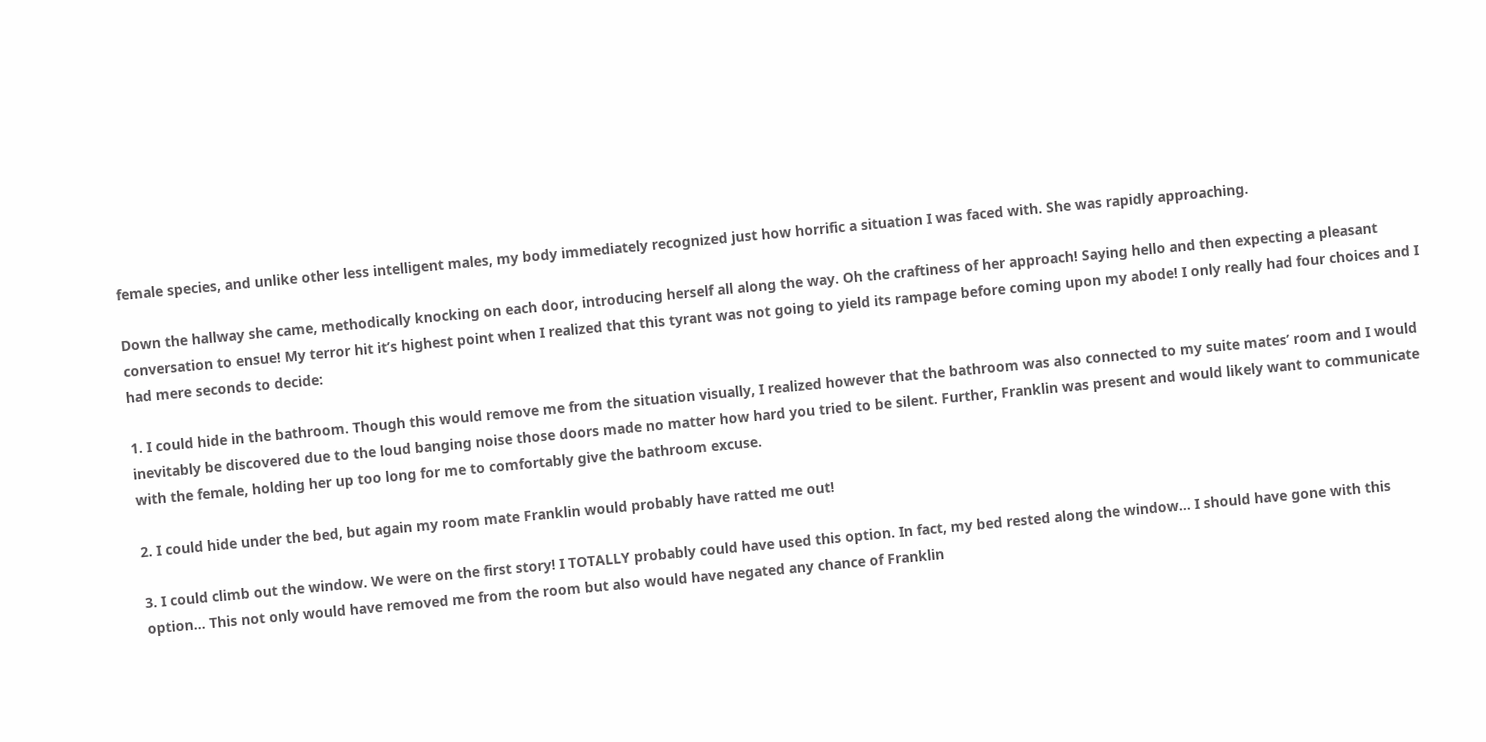female species, and unlike other less intelligent males, my body immediately recognized just how horrific a situation I was faced with. She was rapidly approaching.

Down the hallway she came, methodically knocking on each door, introducing herself all along the way. Oh the craftiness of her approach! Saying hello and then expecting a pleasant conversation to ensue! My terror hit it’s highest point when I realized that this tyrant was not going to yield its rampage before coming upon my abode! I only really had four choices and I had mere seconds to decide:

1. I could hide in the bathroom. Though this would remove me from the situation visually, I realized however that the bathroom was also connected to my suite mates’ room and I would inevitably be discovered due to the loud banging noise those doors made no matter how hard you tried to be silent. Further, Franklin was present and would likely want to communicate with the female, holding her up too long for me to comfortably give the bathroom excuse.

2. I could hide under the bed, but again my room mate Franklin would probably have ratted me out!

3. I could climb out the window. We were on the first story! I TOTALLY probably could have used this option. In fact, my bed rested along the window… I should have gone with this option… This not only would have removed me from the room but also would have negated any chance of Franklin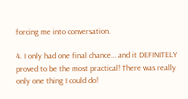forcing me into conversation.

4. I only had one final chance… and it DEFINITELY proved to be the most practical! There was really only one thing I could do!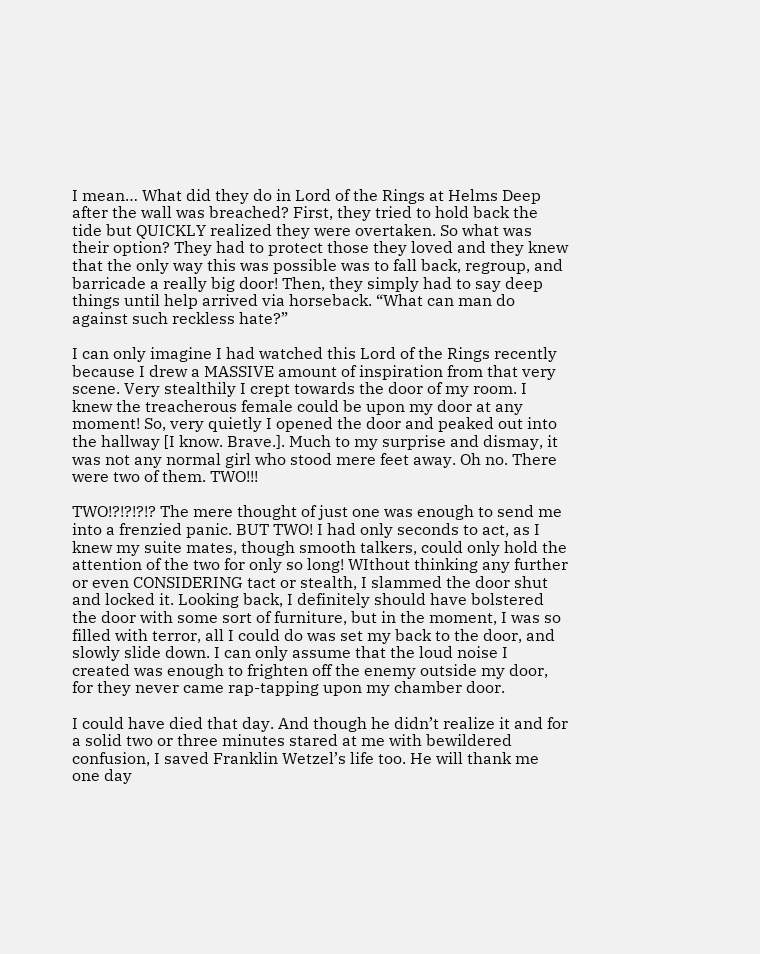I mean… What did they do in Lord of the Rings at Helms Deep after the wall was breached? First, they tried to hold back the tide but QUICKLY realized they were overtaken. So what was their option? They had to protect those they loved and they knew that the only way this was possible was to fall back, regroup, and barricade a really big door! Then, they simply had to say deep things until help arrived via horseback. “What can man do against such reckless hate?”

I can only imagine I had watched this Lord of the Rings recently because I drew a MASSIVE amount of inspiration from that very scene. Very stealthily I crept towards the door of my room. I knew the treacherous female could be upon my door at any moment! So, very quietly I opened the door and peaked out into the hallway [I know. Brave.]. Much to my surprise and dismay, it was not any normal girl who stood mere feet away. Oh no. There were two of them. TWO!!!

TWO!?!?!?!? The mere thought of just one was enough to send me into a frenzied panic. BUT TWO! I had only seconds to act, as I knew my suite mates, though smooth talkers, could only hold the attention of the two for only so long! WIthout thinking any further or even CONSIDERING tact or stealth, I slammed the door shut and locked it. Looking back, I definitely should have bolstered the door with some sort of furniture, but in the moment, I was so filled with terror, all I could do was set my back to the door, and slowly slide down. I can only assume that the loud noise I created was enough to frighten off the enemy outside my door, for they never came rap-tapping upon my chamber door.

I could have died that day. And though he didn’t realize it and for a solid two or three minutes stared at me with bewildered confusion, I saved Franklin Wetzel’s life too. He will thank me one day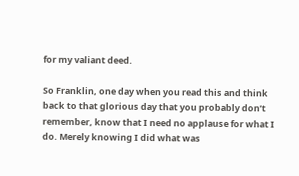for my valiant deed.

So Franklin, one day when you read this and think back to that glorious day that you probably don’t remember, know that I need no applause for what I do. Merely knowing I did what was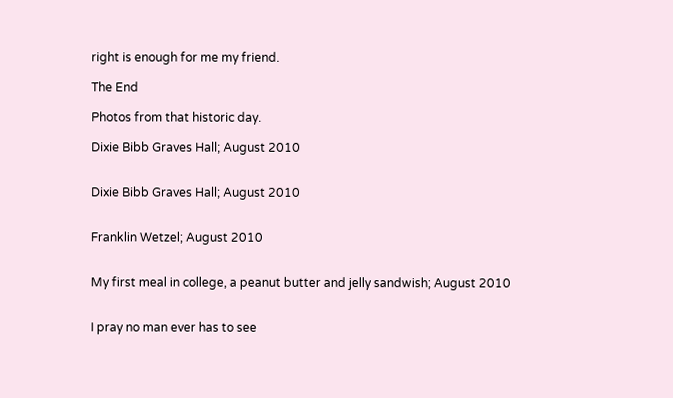right is enough for me my friend.

The End

Photos from that historic day.

Dixie Bibb Graves Hall; August 2010


Dixie Bibb Graves Hall; August 2010


Franklin Wetzel; August 2010


My first meal in college, a peanut butter and jelly sandwish; August 2010


I pray no man ever has to see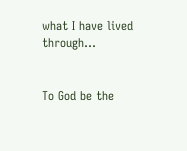what I have lived through…


To God be the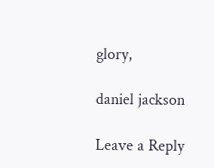glory,

daniel jackson

Leave a Reply